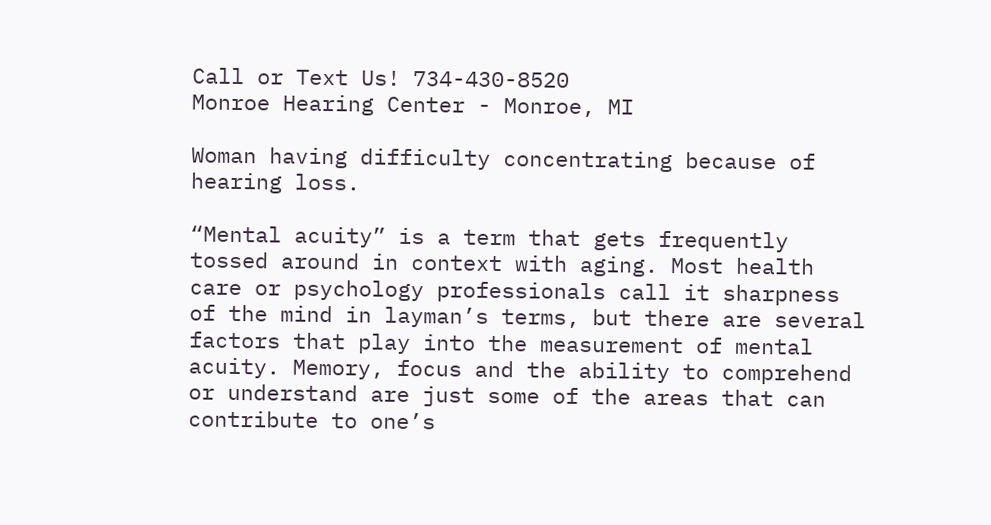Call or Text Us! 734-430-8520
Monroe Hearing Center - Monroe, MI

Woman having difficulty concentrating because of hearing loss.

“Mental acuity” is a term that gets frequently tossed around in context with aging. Most health care or psychology professionals call it sharpness of the mind in layman’s terms, but there are several factors that play into the measurement of mental acuity. Memory, focus and the ability to comprehend or understand are just some of the areas that can contribute to one’s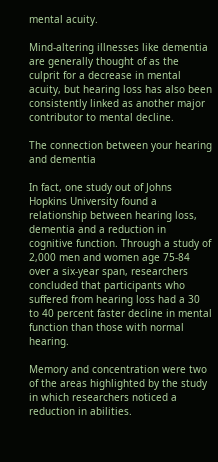mental acuity.

Mind-altering illnesses like dementia are generally thought of as the culprit for a decrease in mental acuity, but hearing loss has also been consistently linked as another major contributor to mental decline.

The connection between your hearing and dementia

In fact, one study out of Johns Hopkins University found a relationship between hearing loss, dementia and a reduction in cognitive function. Through a study of 2,000 men and women age 75-84 over a six-year span, researchers concluded that participants who suffered from hearing loss had a 30 to 40 percent faster decline in mental function than those with normal hearing.

Memory and concentration were two of the areas highlighted by the study in which researchers noticed a reduction in abilities.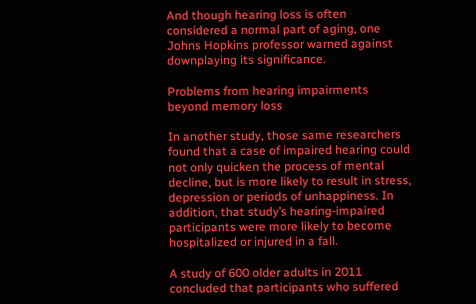And though hearing loss is often considered a normal part of aging, one Johns Hopkins professor warned against downplaying its significance.

Problems from hearing impairments beyond memory loss

In another study, those same researchers found that a case of impaired hearing could not only quicken the process of mental decline, but is more likely to result in stress, depression or periods of unhappiness. In addition, that study’s hearing-impaired participants were more likely to become hospitalized or injured in a fall.

A study of 600 older adults in 2011 concluded that participants who suffered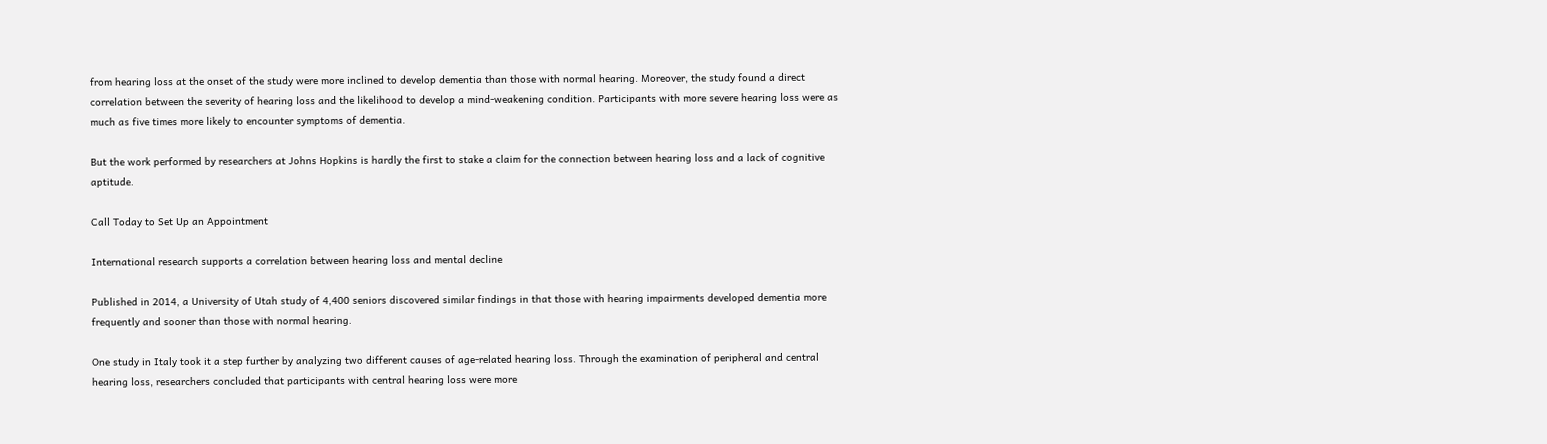from hearing loss at the onset of the study were more inclined to develop dementia than those with normal hearing. Moreover, the study found a direct correlation between the severity of hearing loss and the likelihood to develop a mind-weakening condition. Participants with more severe hearing loss were as much as five times more likely to encounter symptoms of dementia.

But the work performed by researchers at Johns Hopkins is hardly the first to stake a claim for the connection between hearing loss and a lack of cognitive aptitude.

Call Today to Set Up an Appointment

International research supports a correlation between hearing loss and mental decline

Published in 2014, a University of Utah study of 4,400 seniors discovered similar findings in that those with hearing impairments developed dementia more frequently and sooner than those with normal hearing.

One study in Italy took it a step further by analyzing two different causes of age-related hearing loss. Through the examination of peripheral and central hearing loss, researchers concluded that participants with central hearing loss were more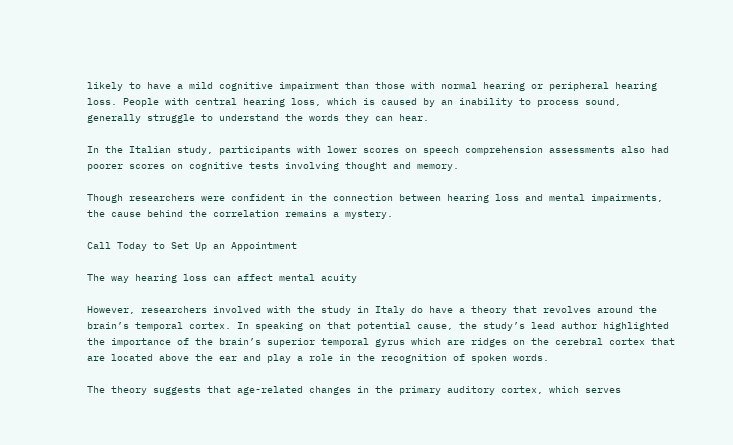likely to have a mild cognitive impairment than those with normal hearing or peripheral hearing loss. People with central hearing loss, which is caused by an inability to process sound, generally struggle to understand the words they can hear.

In the Italian study, participants with lower scores on speech comprehension assessments also had poorer scores on cognitive tests involving thought and memory.

Though researchers were confident in the connection between hearing loss and mental impairments, the cause behind the correlation remains a mystery.

Call Today to Set Up an Appointment

The way hearing loss can affect mental acuity

However, researchers involved with the study in Italy do have a theory that revolves around the brain’s temporal cortex. In speaking on that potential cause, the study’s lead author highlighted the importance of the brain’s superior temporal gyrus which are ridges on the cerebral cortex that are located above the ear and play a role in the recognition of spoken words.

The theory suggests that age-related changes in the primary auditory cortex, which serves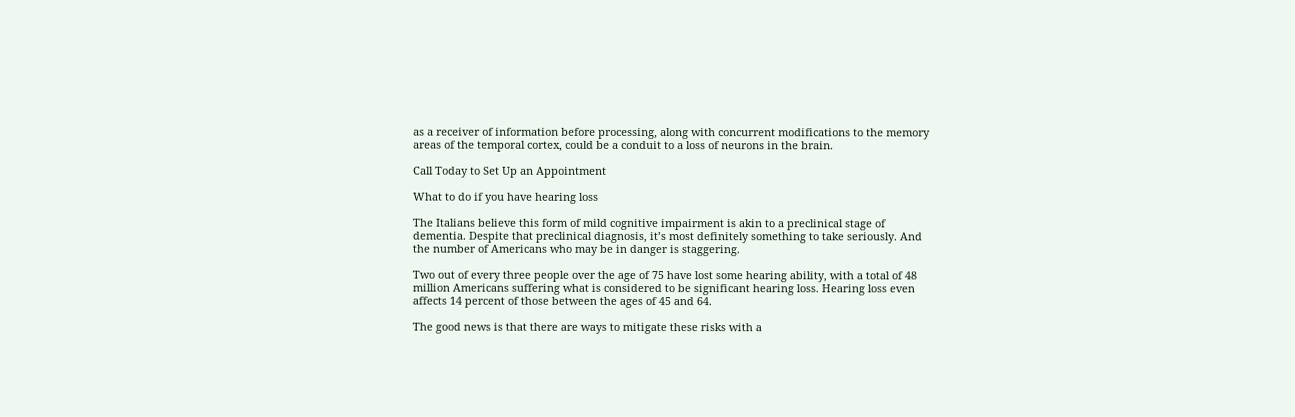as a receiver of information before processing, along with concurrent modifications to the memory areas of the temporal cortex, could be a conduit to a loss of neurons in the brain.

Call Today to Set Up an Appointment

What to do if you have hearing loss

The Italians believe this form of mild cognitive impairment is akin to a preclinical stage of dementia. Despite that preclinical diagnosis, it’s most definitely something to take seriously. And the number of Americans who may be in danger is staggering.

Two out of every three people over the age of 75 have lost some hearing ability, with a total of 48 million Americans suffering what is considered to be significant hearing loss. Hearing loss even affects 14 percent of those between the ages of 45 and 64.

The good news is that there are ways to mitigate these risks with a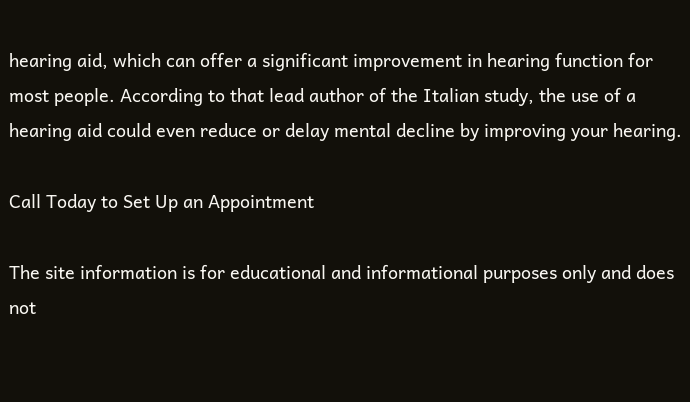hearing aid, which can offer a significant improvement in hearing function for most people. According to that lead author of the Italian study, the use of a hearing aid could even reduce or delay mental decline by improving your hearing.

Call Today to Set Up an Appointment

The site information is for educational and informational purposes only and does not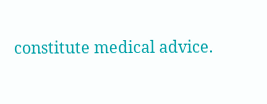constitute medical advice.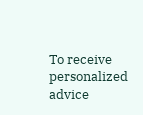To receive personalized advice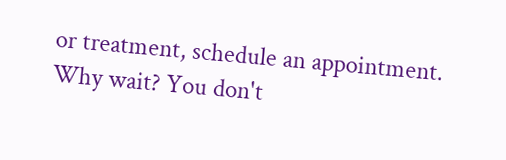or treatment, schedule an appointment.
Why wait? You don't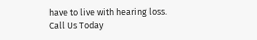have to live with hearing loss. Call Us Today